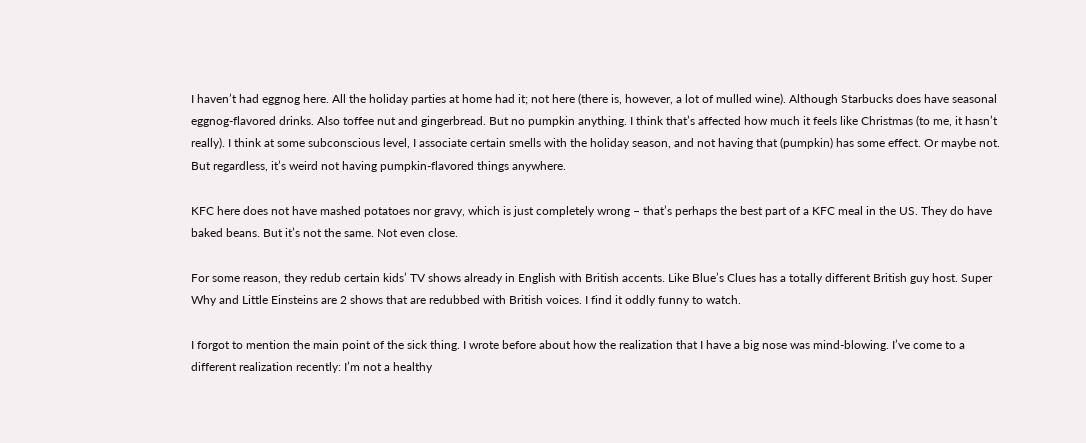I haven’t had eggnog here. All the holiday parties at home had it; not here (there is, however, a lot of mulled wine). Although Starbucks does have seasonal eggnog-flavored drinks. Also toffee nut and gingerbread. But no pumpkin anything. I think that’s affected how much it feels like Christmas (to me, it hasn’t really). I think at some subconscious level, I associate certain smells with the holiday season, and not having that (pumpkin) has some effect. Or maybe not. But regardless, it’s weird not having pumpkin-flavored things anywhere.

KFC here does not have mashed potatoes nor gravy, which is just completely wrong – that’s perhaps the best part of a KFC meal in the US. They do have baked beans. But it’s not the same. Not even close.

For some reason, they redub certain kids’ TV shows already in English with British accents. Like Blue’s Clues has a totally different British guy host. Super Why and Little Einsteins are 2 shows that are redubbed with British voices. I find it oddly funny to watch.

I forgot to mention the main point of the sick thing. I wrote before about how the realization that I have a big nose was mind-blowing. I’ve come to a different realization recently: I’m not a healthy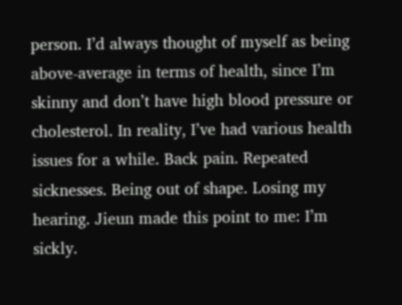person. I’d always thought of myself as being above-average in terms of health, since I’m skinny and don’t have high blood pressure or cholesterol. In reality, I’ve had various health issues for a while. Back pain. Repeated sicknesses. Being out of shape. Losing my hearing. Jieun made this point to me: I’m sickly.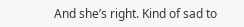And she’s right. Kind of sad to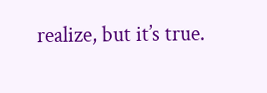realize, but it’s true.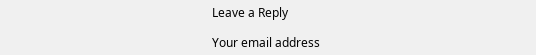Leave a Reply

Your email address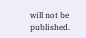will not be published.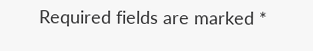Required fields are marked *